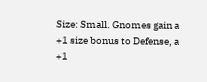Size: Small. Gnomes gain a +1 size bonus to Defense, a +1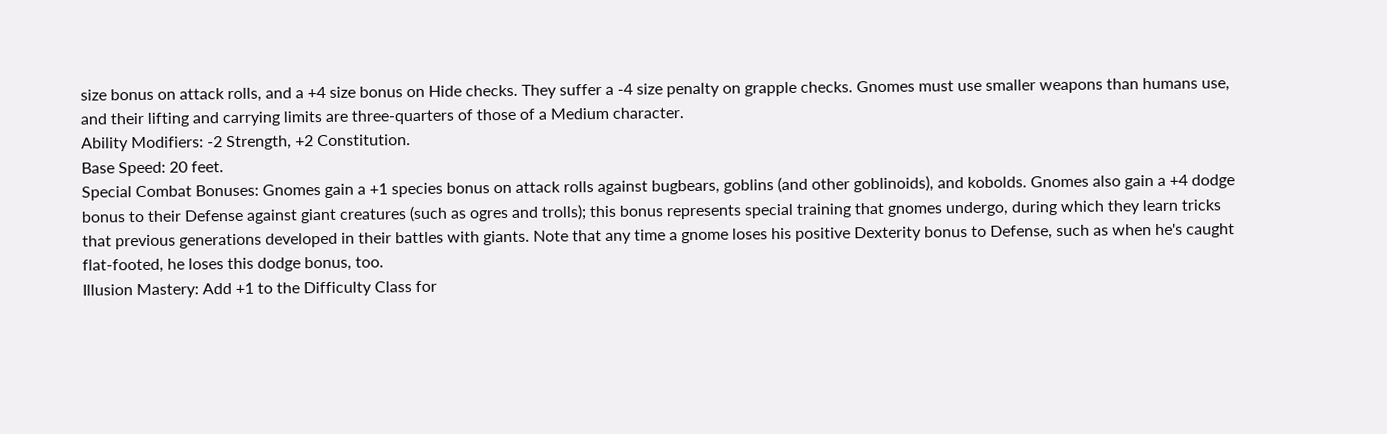size bonus on attack rolls, and a +4 size bonus on Hide checks. They suffer a -4 size penalty on grapple checks. Gnomes must use smaller weapons than humans use, and their lifting and carrying limits are three-quarters of those of a Medium character.
Ability Modifiers: -2 Strength, +2 Constitution.
Base Speed: 20 feet.
Special Combat Bonuses: Gnomes gain a +1 species bonus on attack rolls against bugbears, goblins (and other goblinoids), and kobolds. Gnomes also gain a +4 dodge bonus to their Defense against giant creatures (such as ogres and trolls); this bonus represents special training that gnomes undergo, during which they learn tricks that previous generations developed in their battles with giants. Note that any time a gnome loses his positive Dexterity bonus to Defense, such as when he's caught flat-footed, he loses this dodge bonus, too.
Illusion Mastery: Add +1 to the Difficulty Class for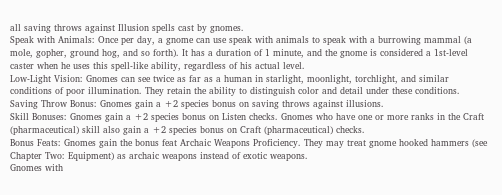all saving throws against Illusion spells cast by gnomes.
Speak with Animals: Once per day, a gnome can use speak with animals to speak with a burrowing mammal (a mole, gopher, ground hog, and so forth). It has a duration of 1 minute, and the gnome is considered a 1st-level caster when he uses this spell-like ability, regardless of his actual level.
Low-Light Vision: Gnomes can see twice as far as a human in starlight, moonlight, torchlight, and similar conditions of poor illumination. They retain the ability to distinguish color and detail under these conditions.
Saving Throw Bonus: Gnomes gain a +2 species bonus on saving throws against illusions.
Skill Bonuses: Gnomes gain a +2 species bonus on Listen checks. Gnomes who have one or more ranks in the Craft (pharmaceutical) skill also gain a +2 species bonus on Craft (pharmaceutical) checks.
Bonus Feats: Gnomes gain the bonus feat Archaic Weapons Proficiency. They may treat gnome hooked hammers (see Chapter Two: Equipment) as archaic weapons instead of exotic weapons.
Gnomes with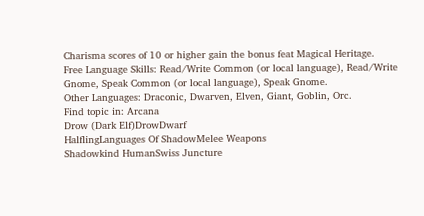Charisma scores of 10 or higher gain the bonus feat Magical Heritage.
Free Language Skills: Read/Write Common (or local language), Read/Write Gnome, Speak Common (or local language), Speak Gnome.
Other Languages: Draconic, Dwarven, Elven, Giant, Goblin, Orc.
Find topic in: Arcana
Drow (Dark Elf)DrowDwarf
HalflingLanguages Of ShadowMelee Weapons
Shadowkind HumanSwiss Juncture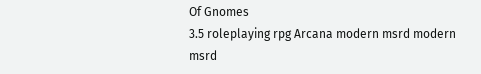Of Gnomes
3.5 roleplaying rpg Arcana modern msrd modern msrd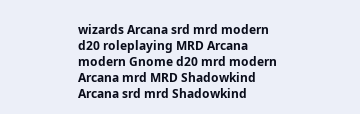wizards Arcana srd mrd modern d20 roleplaying MRD Arcana modern Gnome d20 mrd modern Arcana mrd MRD Shadowkind Arcana srd mrd Shadowkind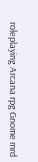roleplaying Arcana rpg Gnome mrd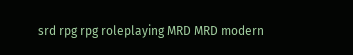srd rpg rpg roleplaying MRD MRD modern